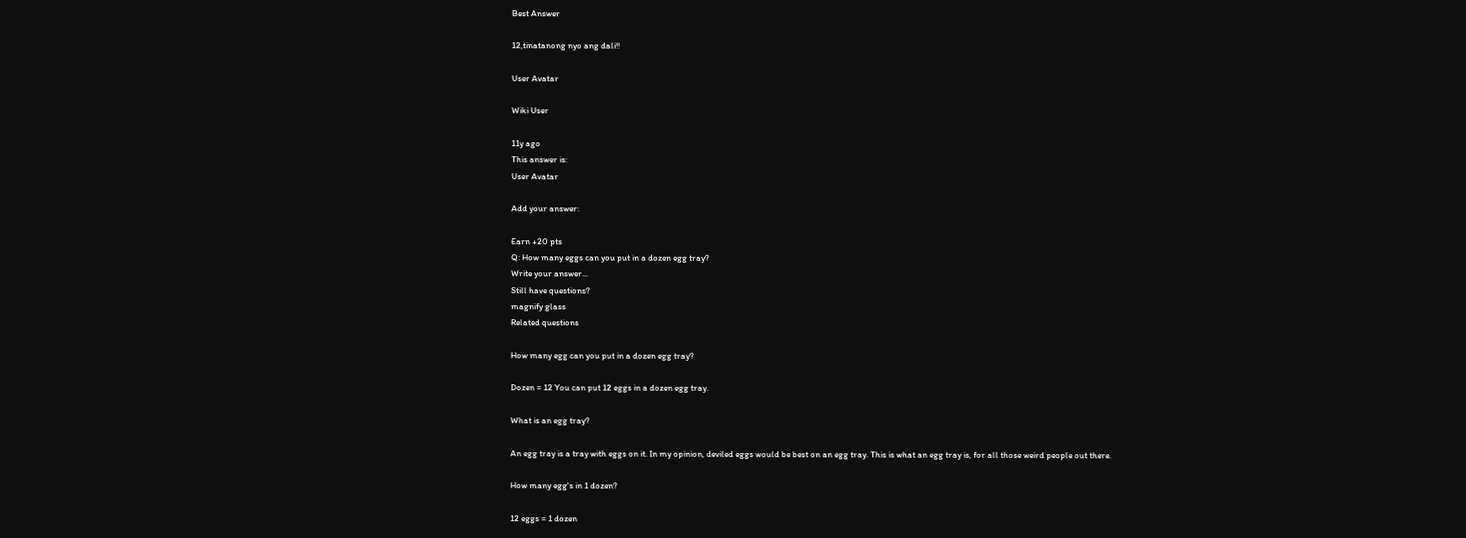Best Answer

12,tinatanong nyo ang dali!!

User Avatar

Wiki User

11y ago
This answer is:
User Avatar

Add your answer:

Earn +20 pts
Q: How many eggs can you put in a dozen egg tray?
Write your answer...
Still have questions?
magnify glass
Related questions

How many egg can you put in a dozen egg tray?

Dozen = 12 You can put 12 eggs in a dozen egg tray.

What is an egg tray?

An egg tray is a tray with eggs on it. In my opinion, deviled eggs would be best on an egg tray. This is what an egg tray is, for all those weird people out there.

How many egg's in 1 dozen?

12 eggs = 1 dozen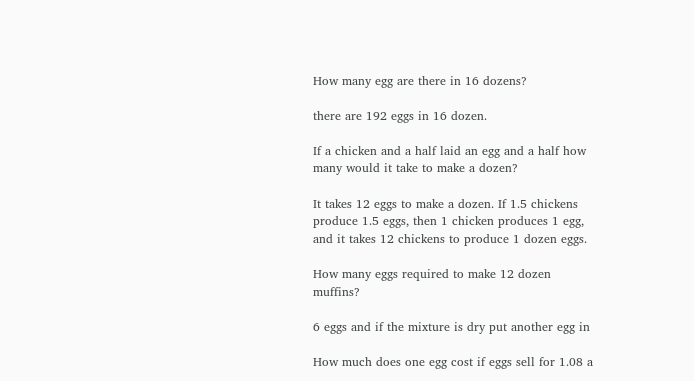How many egg are there in 16 dozens?

there are 192 eggs in 16 dozen.

If a chicken and a half laid an egg and a half how many would it take to make a dozen?

It takes 12 eggs to make a dozen. If 1.5 chickens produce 1.5 eggs, then 1 chicken produces 1 egg, and it takes 12 chickens to produce 1 dozen eggs.

How many eggs required to make 12 dozen muffins?

6 eggs and if the mixture is dry put another egg in

How much does one egg cost if eggs sell for 1.08 a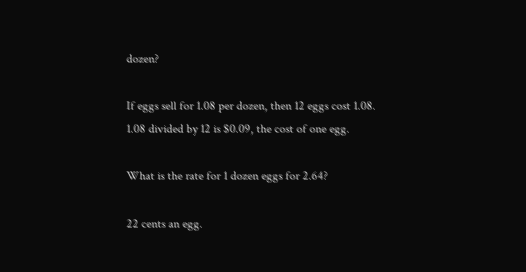dozen?

If eggs sell for 1.08 per dozen, then 12 eggs cost 1.08. 1.08 divided by 12 is $0.09, the cost of one egg.

What is the rate for 1 dozen eggs for 2.64?

22 cents an egg.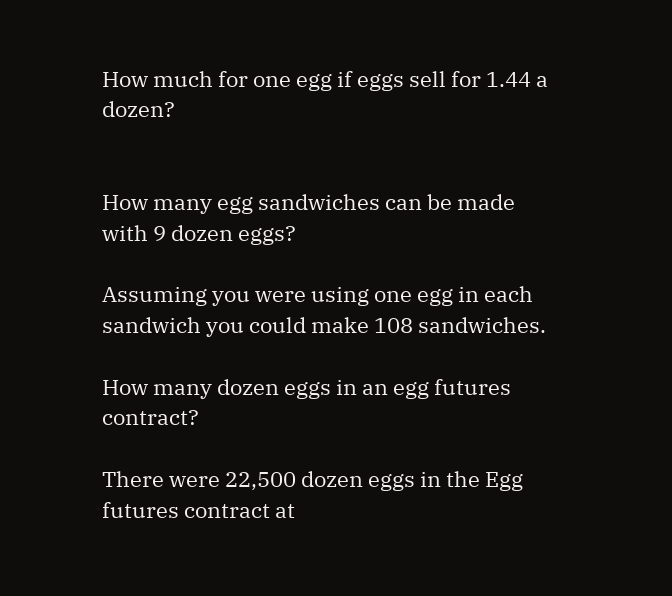How much for one egg if eggs sell for 1.44 a dozen?


How many egg sandwiches can be made with 9 dozen eggs?

Assuming you were using one egg in each sandwich you could make 108 sandwiches.

How many dozen eggs in an egg futures contract?

There were 22,500 dozen eggs in the Egg futures contract at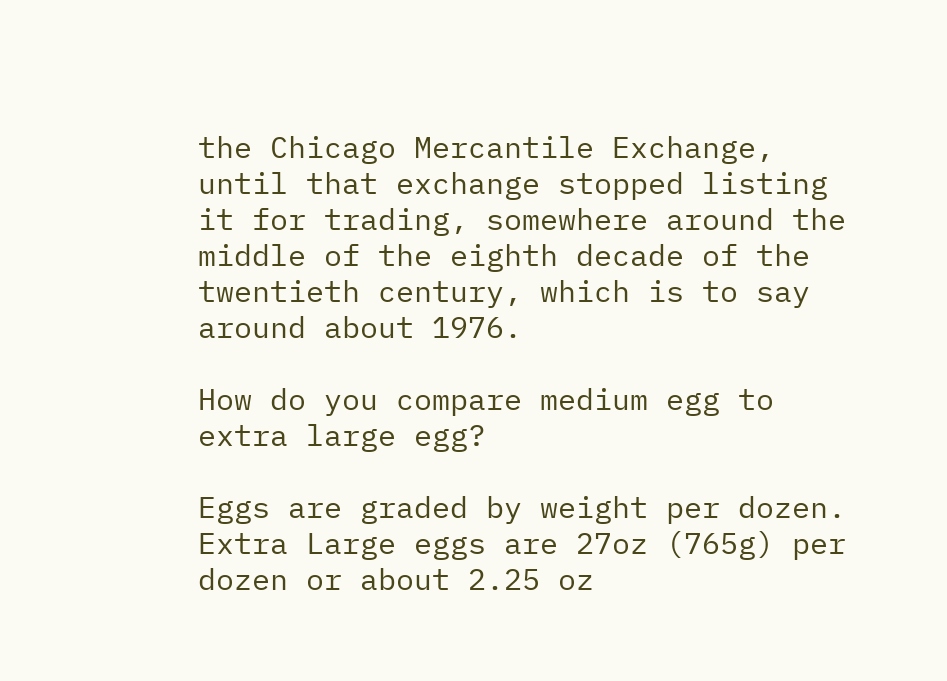the Chicago Mercantile Exchange, until that exchange stopped listing it for trading, somewhere around the middle of the eighth decade of the twentieth century, which is to say around about 1976.

How do you compare medium egg to extra large egg?

Eggs are graded by weight per dozen. Extra Large eggs are 27oz (765g) per dozen or about 2.25 oz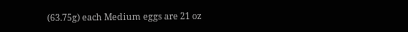(63.75g) each Medium eggs are 21 oz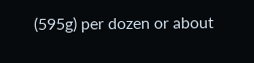(595g) per dozen or about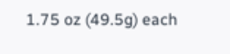1.75 oz (49.5g) each